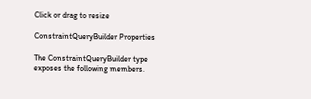Click or drag to resize

ConstraintQueryBuilder Properties

The ConstraintQueryBuilder type exposes the following members.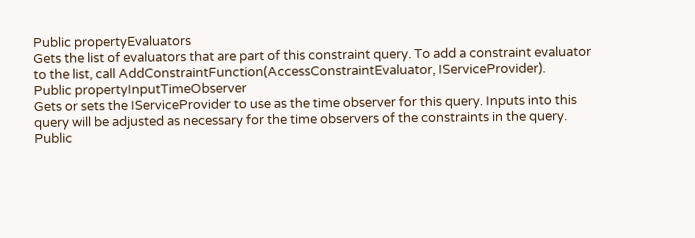Public propertyEvaluators
Gets the list of evaluators that are part of this constraint query. To add a constraint evaluator to the list, call AddConstraintFunction(AccessConstraintEvaluator, IServiceProvider).
Public propertyInputTimeObserver
Gets or sets the IServiceProvider to use as the time observer for this query. Inputs into this query will be adjusted as necessary for the time observers of the constraints in the query.
Public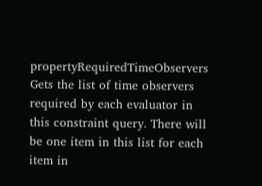propertyRequiredTimeObservers
Gets the list of time observers required by each evaluator in this constraint query. There will be one item in this list for each item in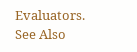Evaluators.
See Also